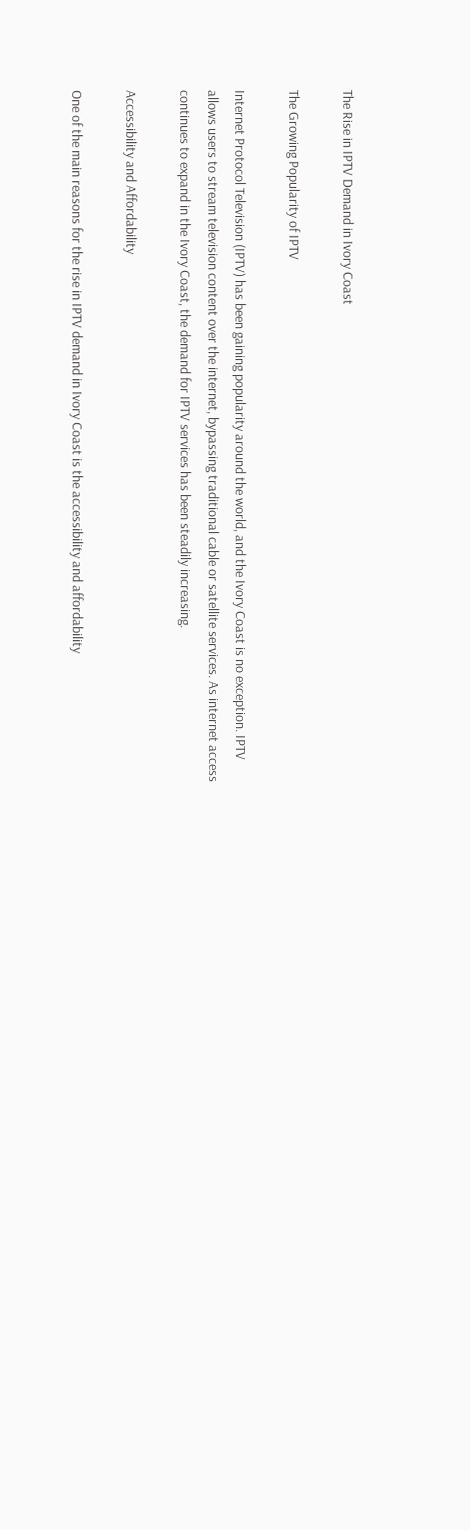The Rise in IPTV Demand in Ivory Coast

The Growing Popularity of IPTV

Internet Protocol Television (IPTV) has been gaining popularity around the world, and the Ivory Coast is no exception. IPTV allows users to stream television content over the internet, bypassing traditional cable or satellite services. As internet access continues to expand in the Ivory Coast, the demand for IPTV services has been steadily increasing.

Accessibility and Affordability

One of the main reasons for the rise in IPTV demand in Ivory Coast is the accessibility and affordability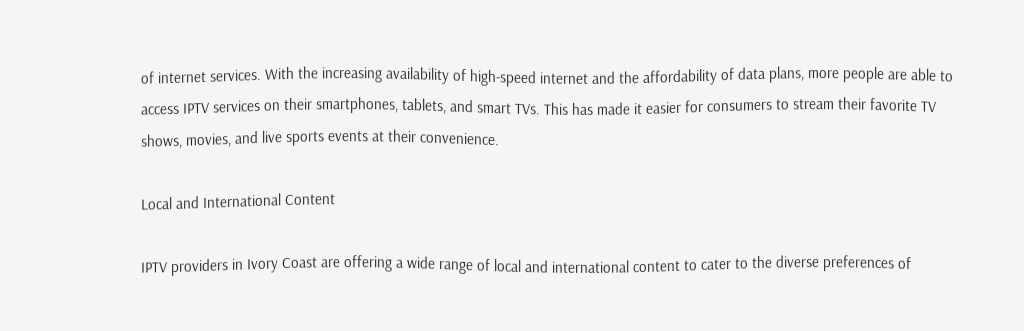of internet services. With the increasing availability of high-speed internet and the affordability of data plans, more people are able to access IPTV services on their smartphones, tablets, and smart TVs. This has made it easier for consumers to stream their favorite TV shows, movies, and live sports events at their convenience.

Local and International Content

IPTV providers in Ivory Coast are offering a wide range of local and international content to cater to the diverse preferences of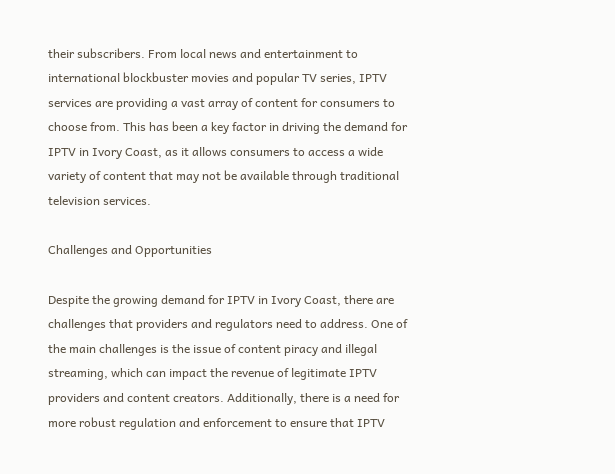their subscribers. From local news and entertainment to international blockbuster movies and popular TV series, IPTV services are providing a vast array of content for consumers to choose from. This has been a key factor in driving the demand for IPTV in Ivory Coast, as it allows consumers to access a wide variety of content that may not be available through traditional television services.

Challenges and Opportunities

Despite the growing demand for IPTV in Ivory Coast, there are challenges that providers and regulators need to address. One of the main challenges is the issue of content piracy and illegal streaming, which can impact the revenue of legitimate IPTV providers and content creators. Additionally, there is a need for more robust regulation and enforcement to ensure that IPTV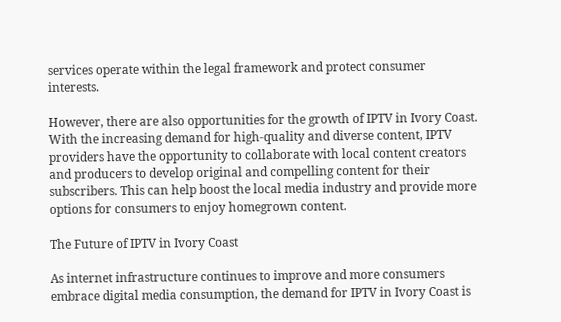services operate within the legal framework and protect consumer interests.

However, there are also opportunities for the growth of IPTV in Ivory Coast. With the increasing demand for high-quality and diverse content, IPTV providers have the opportunity to collaborate with local content creators and producers to develop original and compelling content for their subscribers. This can help boost the local media industry and provide more options for consumers to enjoy homegrown content.

The Future of IPTV in Ivory Coast

As internet infrastructure continues to improve and more consumers embrace digital media consumption, the demand for IPTV in Ivory Coast is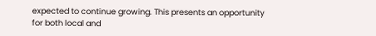expected to continue growing. This presents an opportunity for both local and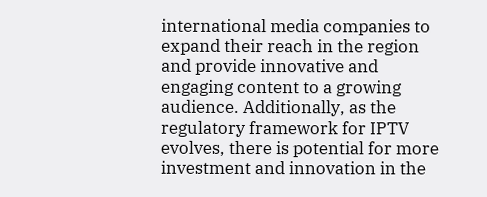international media companies to expand their reach in the region and provide innovative and engaging content to a growing audience. Additionally, as the regulatory framework for IPTV evolves, there is potential for more investment and innovation in the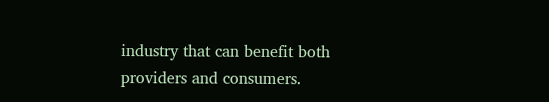industry that can benefit both providers and consumers.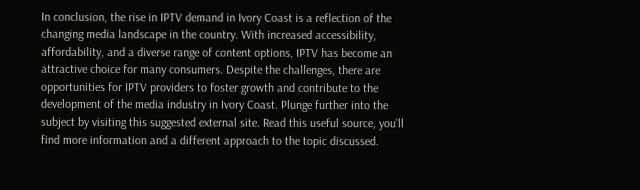In conclusion, the rise in IPTV demand in Ivory Coast is a reflection of the changing media landscape in the country. With increased accessibility, affordability, and a diverse range of content options, IPTV has become an attractive choice for many consumers. Despite the challenges, there are opportunities for IPTV providers to foster growth and contribute to the development of the media industry in Ivory Coast. Plunge further into the subject by visiting this suggested external site. Read this useful source, you’ll find more information and a different approach to the topic discussed.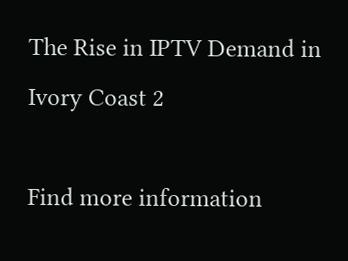The Rise in IPTV Demand in Ivory Coast 2

Find more information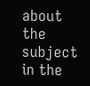about the subject in the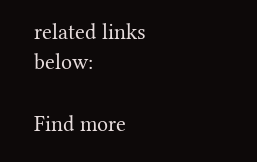related links below:

Find more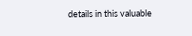details in this valuable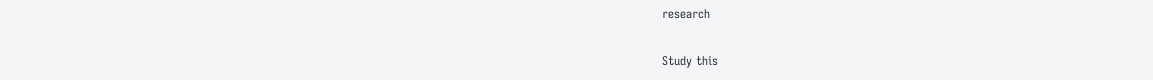research

Study this